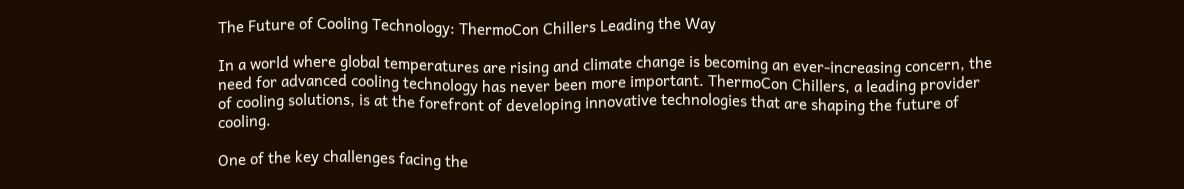The Future of Cooling Technology: ThermoCon Chillers Leading the Way

In a world where global temperatures are rising and climate change is becoming an ever-increasing concern, the need for advanced cooling technology has never been more important. ThermoCon Chillers, a leading provider of cooling solutions, is at the forefront of developing innovative technologies that are shaping the future of cooling.

One of the key challenges facing the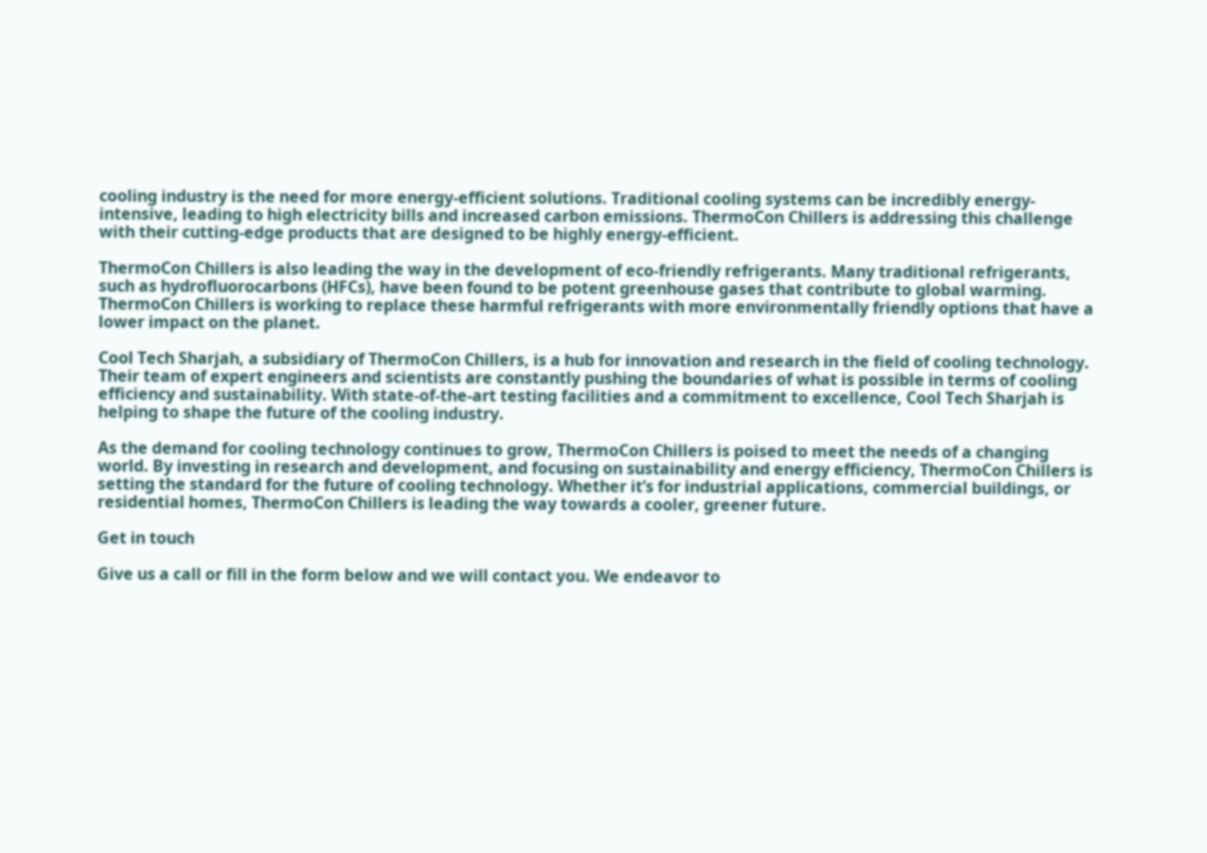cooling industry is the need for more energy-efficient solutions. Traditional cooling systems can be incredibly energy-intensive, leading to high electricity bills and increased carbon emissions. ThermoCon Chillers is addressing this challenge with their cutting-edge products that are designed to be highly energy-efficient.

ThermoCon Chillers is also leading the way in the development of eco-friendly refrigerants. Many traditional refrigerants, such as hydrofluorocarbons (HFCs), have been found to be potent greenhouse gases that contribute to global warming. ThermoCon Chillers is working to replace these harmful refrigerants with more environmentally friendly options that have a lower impact on the planet.

Cool Tech Sharjah, a subsidiary of ThermoCon Chillers, is a hub for innovation and research in the field of cooling technology. Their team of expert engineers and scientists are constantly pushing the boundaries of what is possible in terms of cooling efficiency and sustainability. With state-of-the-art testing facilities and a commitment to excellence, Cool Tech Sharjah is helping to shape the future of the cooling industry.

As the demand for cooling technology continues to grow, ThermoCon Chillers is poised to meet the needs of a changing world. By investing in research and development, and focusing on sustainability and energy efficiency, ThermoCon Chillers is setting the standard for the future of cooling technology. Whether it’s for industrial applications, commercial buildings, or residential homes, ThermoCon Chillers is leading the way towards a cooler, greener future.

Get in touch

Give us a call or fill in the form below and we will contact you. We endeavor to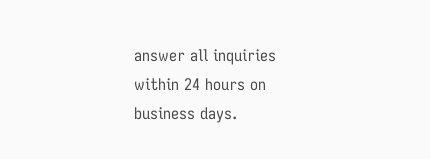answer all inquiries within 24 hours on business days.